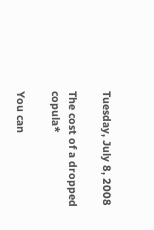Tuesday, July 8, 2008

The cost of a dropped copula*

You can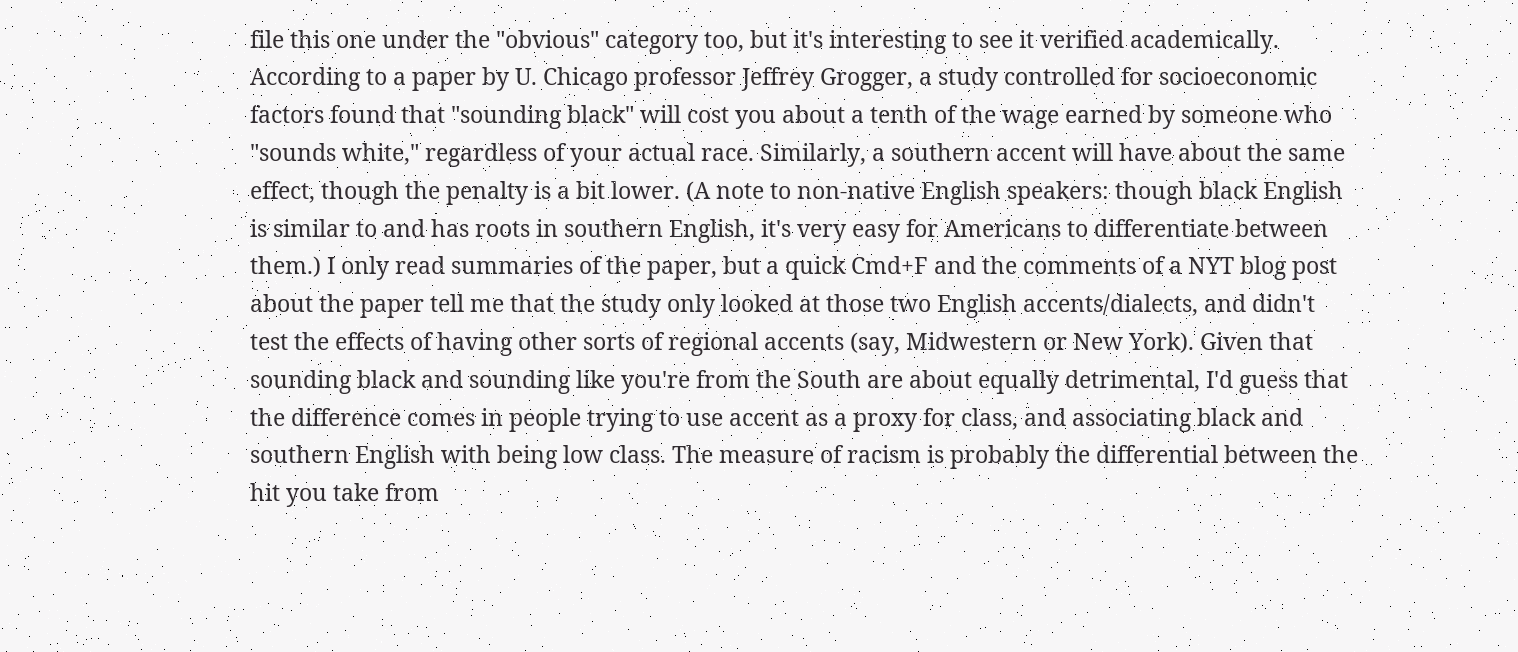file this one under the "obvious" category too, but it's interesting to see it verified academically. According to a paper by U. Chicago professor Jeffrey Grogger, a study controlled for socioeconomic factors found that "sounding black" will cost you about a tenth of the wage earned by someone who "sounds white," regardless of your actual race. Similarly, a southern accent will have about the same effect, though the penalty is a bit lower. (A note to non-native English speakers: though black English is similar to and has roots in southern English, it's very easy for Americans to differentiate between them.) I only read summaries of the paper, but a quick Cmd+F and the comments of a NYT blog post about the paper tell me that the study only looked at those two English accents/dialects, and didn't test the effects of having other sorts of regional accents (say, Midwestern or New York). Given that sounding black and sounding like you're from the South are about equally detrimental, I'd guess that the difference comes in people trying to use accent as a proxy for class, and associating black and southern English with being low class. The measure of racism is probably the differential between the hit you take from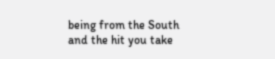being from the South and the hit you take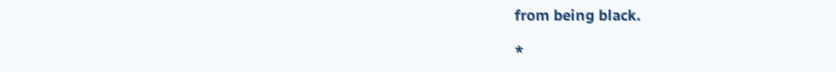from being black.

*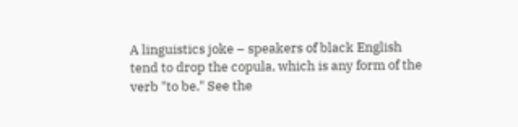A linguistics joke – speakers of black English tend to drop the copula, which is any form of the verb "to be." See the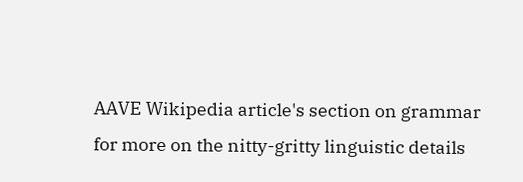AAVE Wikipedia article's section on grammar for more on the nitty-gritty linguistic details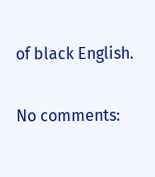of black English.

No comments: